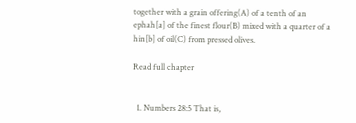together with a grain offering(A) of a tenth of an ephah[a] of the finest flour(B) mixed with a quarter of a hin[b] of oil(C) from pressed olives.

Read full chapter


  1. Numbers 28:5 That is,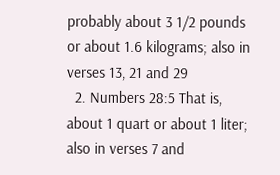probably about 3 1/2 pounds or about 1.6 kilograms; also in verses 13, 21 and 29
  2. Numbers 28:5 That is, about 1 quart or about 1 liter; also in verses 7 and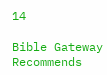14

Bible Gateway Recommends